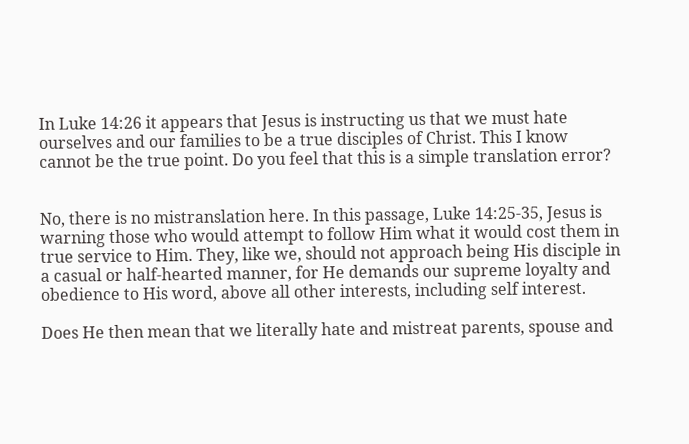In Luke 14:26 it appears that Jesus is instructing us that we must hate ourselves and our families to be a true disciples of Christ. This I know cannot be the true point. Do you feel that this is a simple translation error?


No, there is no mistranslation here. In this passage, Luke 14:25-35, Jesus is warning those who would attempt to follow Him what it would cost them in true service to Him. They, like we, should not approach being His disciple in a casual or half-hearted manner, for He demands our supreme loyalty and obedience to His word, above all other interests, including self interest.

Does He then mean that we literally hate and mistreat parents, spouse and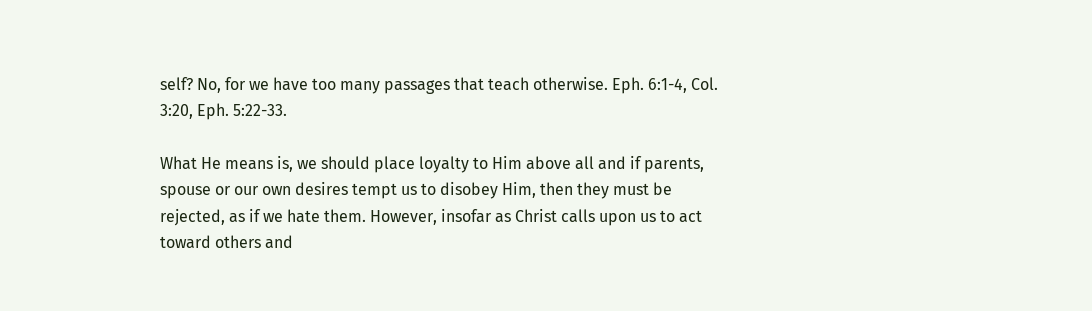self? No, for we have too many passages that teach otherwise. Eph. 6:1-4, Col. 3:20, Eph. 5:22-33.

What He means is, we should place loyalty to Him above all and if parents, spouse or our own desires tempt us to disobey Him, then they must be rejected, as if we hate them. However, insofar as Christ calls upon us to act toward others and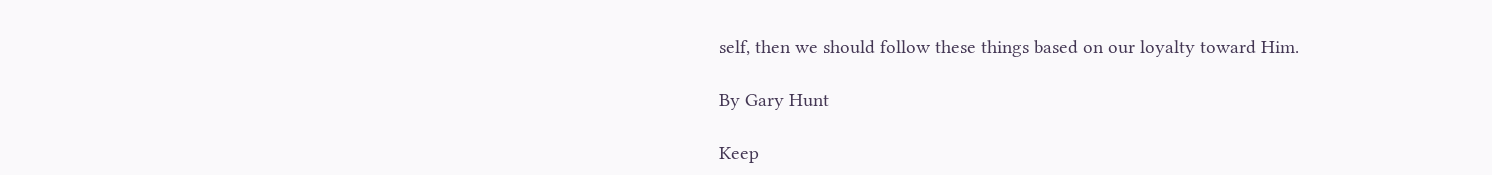self, then we should follow these things based on our loyalty toward Him.

By Gary Hunt

Keep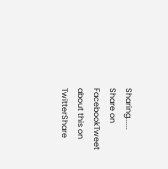Sharing......
Share on FacebookTweet about this on TwitterShare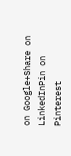on Google+Share on LinkedInPin on Pinterest